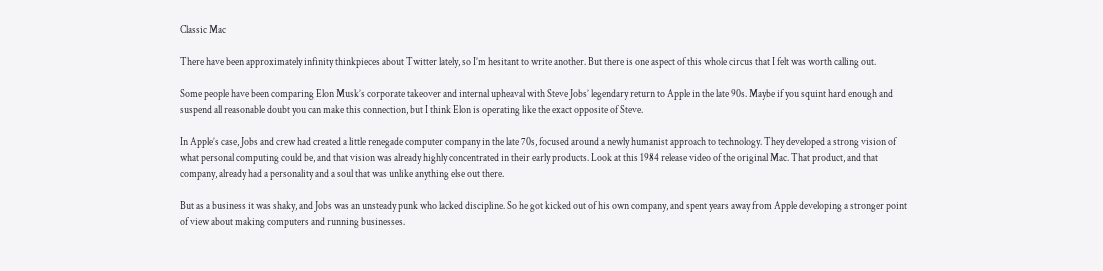Classic Mac

There have been approximately infinity thinkpieces about Twitter lately, so I’m hesitant to write another. But there is one aspect of this whole circus that I felt was worth calling out.

Some people have been comparing Elon Musk’s corporate takeover and internal upheaval with Steve Jobs’ legendary return to Apple in the late 90s. Maybe if you squint hard enough and suspend all reasonable doubt you can make this connection, but I think Elon is operating like the exact opposite of Steve.

In Apple’s case, Jobs and crew had created a little renegade computer company in the late 70s, focused around a newly humanist approach to technology. They developed a strong vision of what personal computing could be, and that vision was already highly concentrated in their early products. Look at this 1984 release video of the original Mac. That product, and that company, already had a personality and a soul that was unlike anything else out there.

But as a business it was shaky, and Jobs was an unsteady punk who lacked discipline. So he got kicked out of his own company, and spent years away from Apple developing a stronger point of view about making computers and running businesses.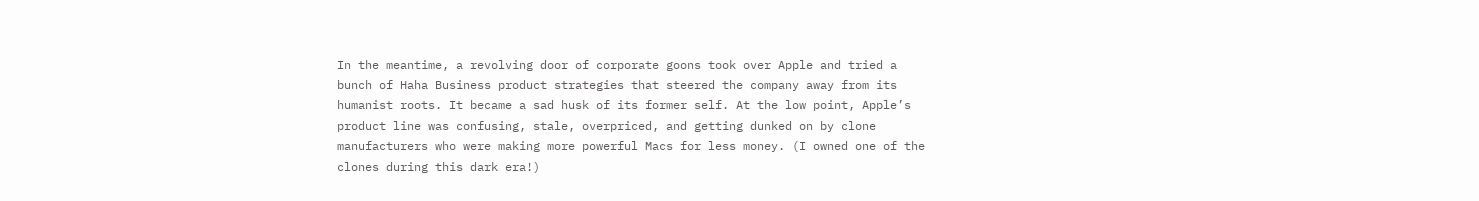In the meantime, a revolving door of corporate goons took over Apple and tried a bunch of Haha Business product strategies that steered the company away from its humanist roots. It became a sad husk of its former self. At the low point, Apple’s product line was confusing, stale, overpriced, and getting dunked on by clone manufacturers who were making more powerful Macs for less money. (I owned one of the clones during this dark era!)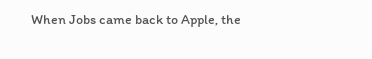When Jobs came back to Apple, the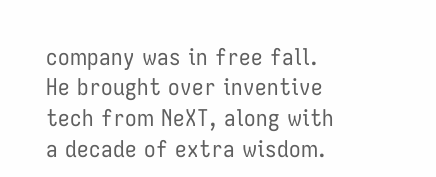company was in free fall. He brought over inventive tech from NeXT, along with a decade of extra wisdom.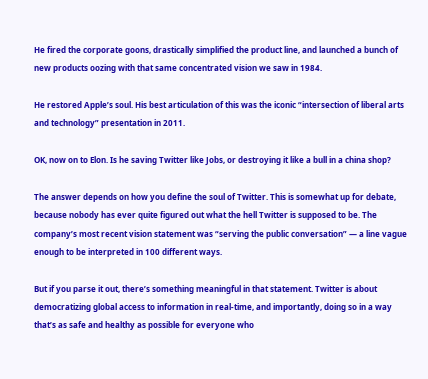He fired the corporate goons, drastically simplified the product line, and launched a bunch of new products oozing with that same concentrated vision we saw in 1984.

He restored Apple’s soul. His best articulation of this was the iconic “intersection of liberal arts and technology” presentation in 2011.

OK, now on to Elon. Is he saving Twitter like Jobs, or destroying it like a bull in a china shop?

The answer depends on how you define the soul of Twitter. This is somewhat up for debate, because nobody has ever quite figured out what the hell Twitter is supposed to be. The company’s most recent vision statement was “serving the public conversation” — a line vague enough to be interpreted in 100 different ways.

But if you parse it out, there’s something meaningful in that statement. Twitter is about democratizing global access to information in real-time, and importantly, doing so in a way that’s as safe and healthy as possible for everyone who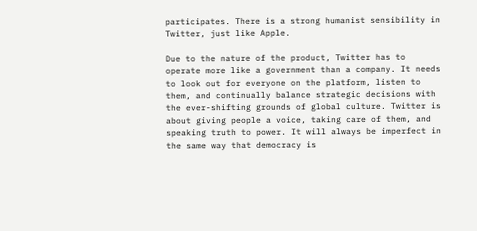participates. There is a strong humanist sensibility in Twitter, just like Apple.

Due to the nature of the product, Twitter has to operate more like a government than a company. It needs to look out for everyone on the platform, listen to them, and continually balance strategic decisions with the ever-shifting grounds of global culture. Twitter is about giving people a voice, taking care of them, and speaking truth to power. It will always be imperfect in the same way that democracy is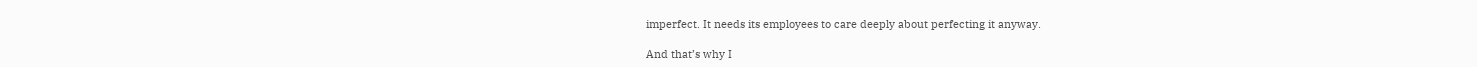imperfect. It needs its employees to care deeply about perfecting it anyway.

And that’s why I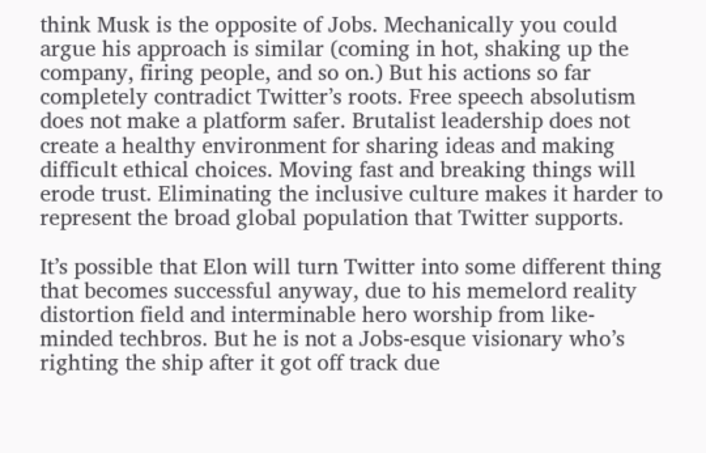think Musk is the opposite of Jobs. Mechanically you could argue his approach is similar (coming in hot, shaking up the company, firing people, and so on.) But his actions so far completely contradict Twitter’s roots. Free speech absolutism does not make a platform safer. Brutalist leadership does not create a healthy environment for sharing ideas and making difficult ethical choices. Moving fast and breaking things will erode trust. Eliminating the inclusive culture makes it harder to represent the broad global population that Twitter supports.

It’s possible that Elon will turn Twitter into some different thing that becomes successful anyway, due to his memelord reality distortion field and interminable hero worship from like-minded techbros. But he is not a Jobs-esque visionary who’s righting the ship after it got off track due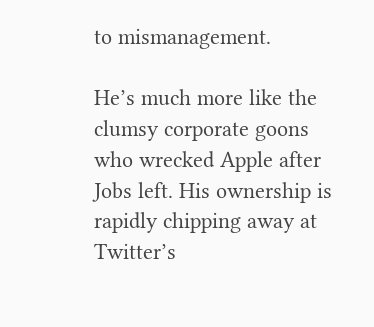to mismanagement.

He’s much more like the clumsy corporate goons who wrecked Apple after Jobs left. His ownership is rapidly chipping away at Twitter’s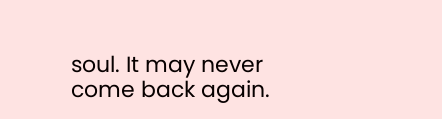soul. It may never come back again.